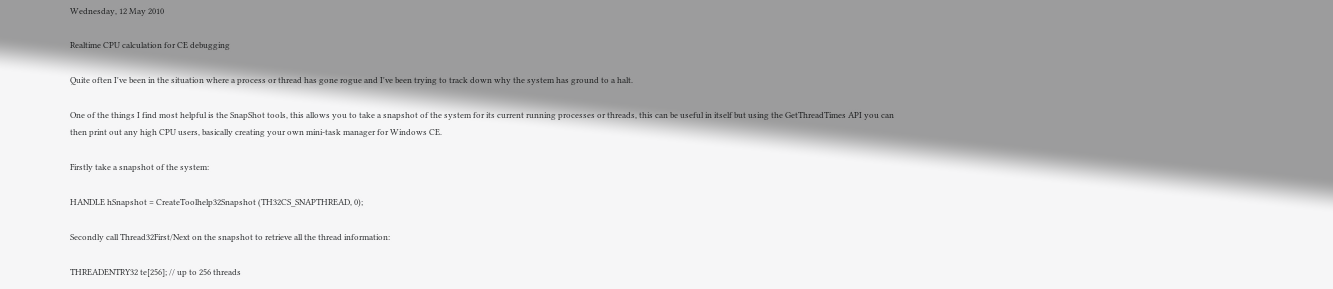Wednesday, 12 May 2010

Realtime CPU calculation for CE debugging

Quite often I've been in the situation where a process or thread has gone rogue and I've been trying to track down why the system has ground to a halt.

One of the things I find most helpful is the SnapShot tools, this allows you to take a snapshot of the system for its current running processes or threads, this can be useful in itself but using the GetThreadTimes API you can then print out any high CPU users, basically creating your own mini-task manager for Windows CE.

Firstly take a snapshot of the system:

HANDLE hSnapshot = CreateToolhelp32Snapshot (TH32CS_SNAPTHREAD, 0);

Secondly call Thread32First/Next on the snapshot to retrieve all the thread information:

THREADENTRY32 te[256]; // up to 256 threads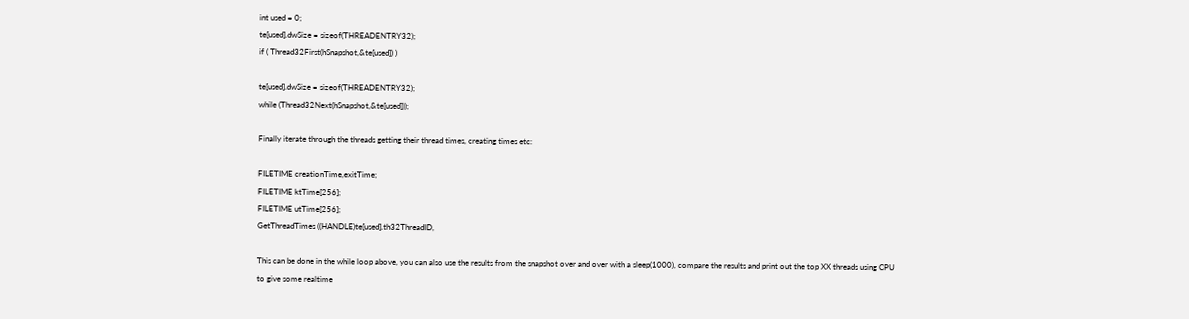int used = 0;
te[used].dwSize = sizeof(THREADENTRY32);
if ( Thread32First(hSnapshot,&te[used]) )

te[used].dwSize = sizeof(THREADENTRY32);
while (Thread32Next(hSnapshot,&te[used]));

Finally iterate through the threads getting their thread times, creating times etc:

FILETIME creationTime,exitTime;
FILETIME ktTime[256];
FILETIME utTime[256];
GetThreadTimes ((HANDLE)te[used].th32ThreadID,

This can be done in the while loop above, you can also use the results from the snapshot over and over with a sleep(1000), compare the results and print out the top XX threads using CPU to give some realtime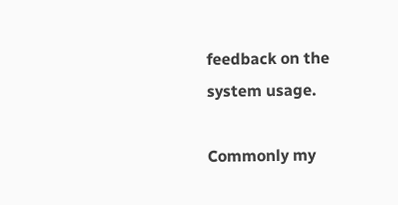feedback on the system usage.

Commonly my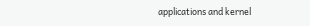applications and kernel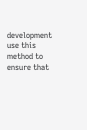development use this method to ensure that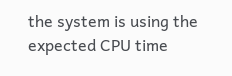the system is using the expected CPU time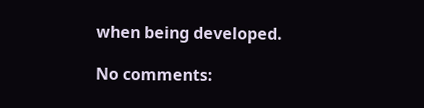when being developed.

No comments: